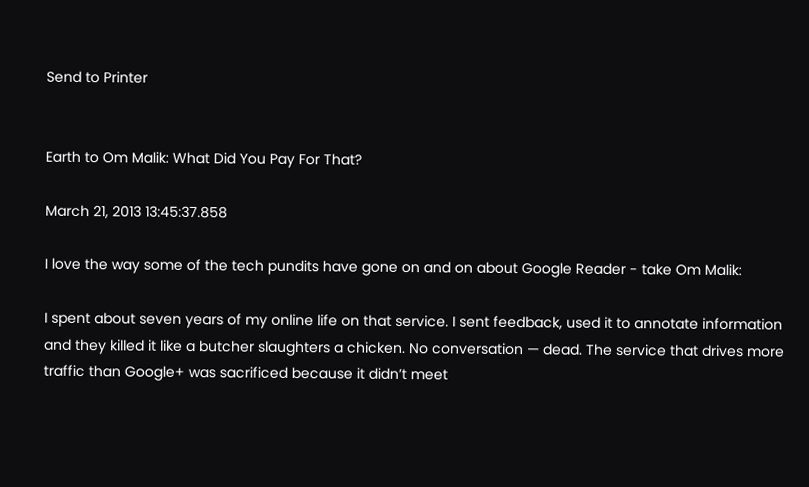Send to Printer


Earth to Om Malik: What Did You Pay For That?

March 21, 2013 13:45:37.858

I love the way some of the tech pundits have gone on and on about Google Reader - take Om Malik:

I spent about seven years of my online life on that service. I sent feedback, used it to annotate information and they killed it like a butcher slaughters a chicken. No conversation — dead. The service that drives more traffic than Google+ was sacrificed because it didn’t meet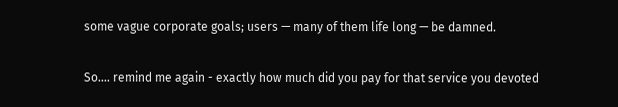some vague corporate goals; users — many of them life long — be damned.

So.... remind me again - exactly how much did you pay for that service you devoted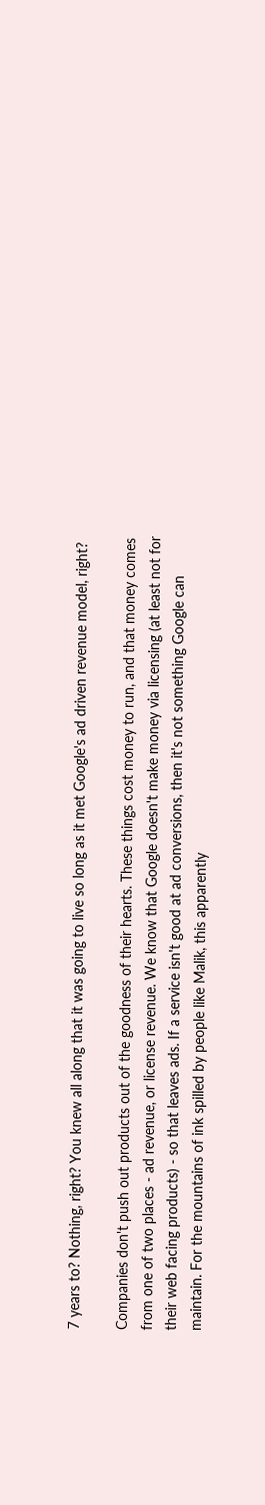7 years to? Nothing, right? You knew all along that it was going to live so long as it met Google's ad driven revenue model, right?

Companies don't push out products out of the goodness of their hearts. These things cost money to run, and that money comes from one of two places - ad revenue, or license revenue. We know that Google doesn't make money via licensing (at least not for their web facing products) - so that leaves ads. If a service isn't good at ad conversions, then it's not something Google can maintain. For the mountains of ink spilled by people like Malik, this apparently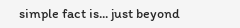simple fact is... just beyond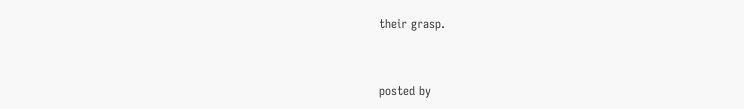their grasp.


posted by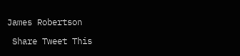James Robertson

 Share Tweet This